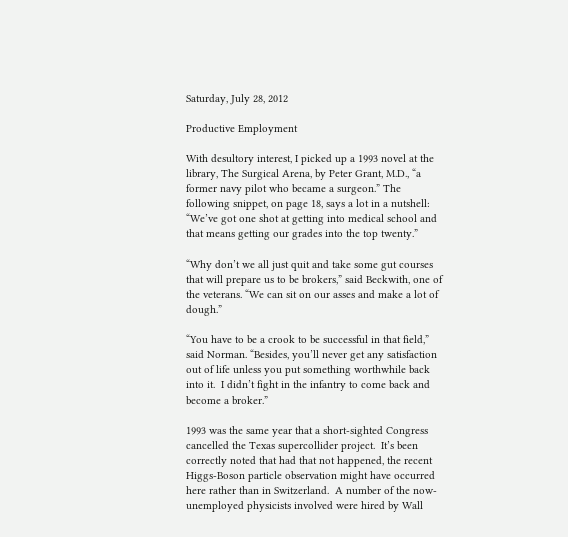Saturday, July 28, 2012

Productive Employment

With desultory interest, I picked up a 1993 novel at the library, The Surgical Arena, by Peter Grant, M.D., “a former navy pilot who became a surgeon.” The following snippet, on page 18, says a lot in a nutshell:
“We’ve got one shot at getting into medical school and that means getting our grades into the top twenty.”

“Why don’t we all just quit and take some gut courses that will prepare us to be brokers,” said Beckwith, one of the veterans. “We can sit on our asses and make a lot of dough.”

“You have to be a crook to be successful in that field,” said Norman. “Besides, you’ll never get any satisfaction out of life unless you put something worthwhile back into it.  I didn’t fight in the infantry to come back and become a broker.”

1993 was the same year that a short-sighted Congress cancelled the Texas supercollider project.  It’s been correctly noted that had that not happened, the recent Higgs-Boson particle observation might have occurred here rather than in Switzerland.  A number of the now-unemployed physicists involved were hired by Wall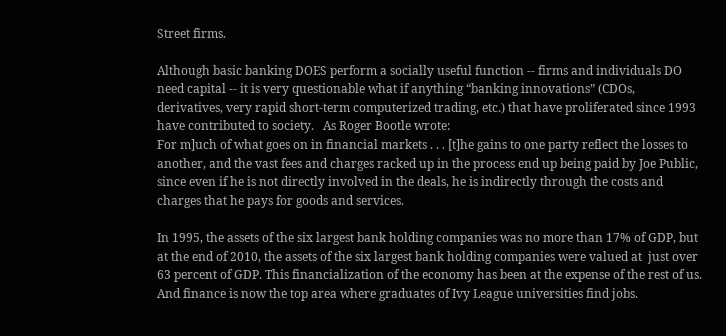Street firms.

Although basic banking DOES perform a socially useful function -- firms and individuals DO need capital -- it is very questionable what if anything “banking innovations” (CDOs, derivatives, very rapid short-term computerized trading, etc.) that have proliferated since 1993 have contributed to society.   As Roger Bootle wrote:
For m]uch of what goes on in financial markets . . . [t]he gains to one party reflect the losses to another, and the vast fees and charges racked up in the process end up being paid by Joe Public, since even if he is not directly involved in the deals, he is indirectly through the costs and charges that he pays for goods and services.

In 1995, the assets of the six largest bank holding companies was no more than 17% of GDP, but at the end of 2010, the assets of the six largest bank holding companies were valued at  just over 63 percent of GDP. This financialization of the economy has been at the expense of the rest of us. And finance is now the top area where graduates of Ivy League universities find jobs.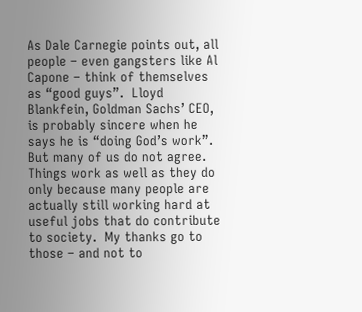As Dale Carnegie points out, all people – even gangsters like Al Capone – think of themselves as “good guys”.  Lloyd Blankfein, Goldman Sachs’ CEO, is probably sincere when he says he is “doing God’s work”.  But many of us do not agree. Things work as well as they do only because many people are actually still working hard at useful jobs that do contribute to society.  My thanks go to those – and not to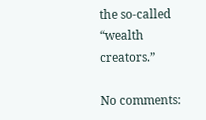the so-called “wealth creators.”

No comments: